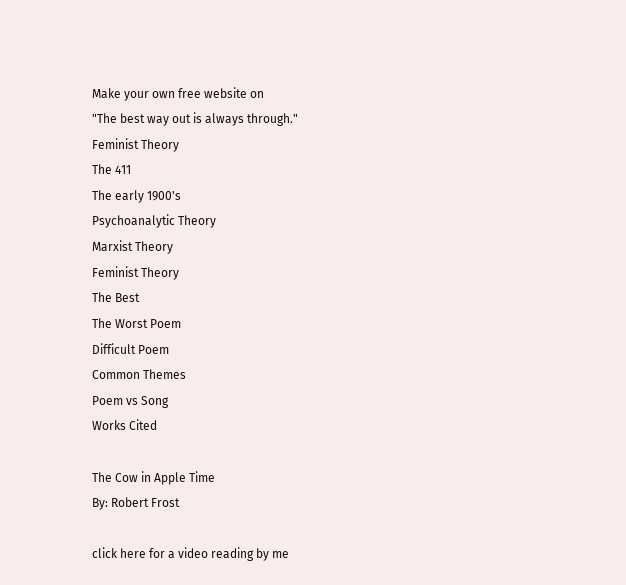Make your own free website on
"The best way out is always through."
Feminist Theory
The 411
The early 1900's
Psychoanalytic Theory
Marxist Theory
Feminist Theory
The Best
The Worst Poem
Difficult Poem
Common Themes
Poem vs Song
Works Cited

The Cow in Apple Time
By: Robert Frost

click here for a video reading by me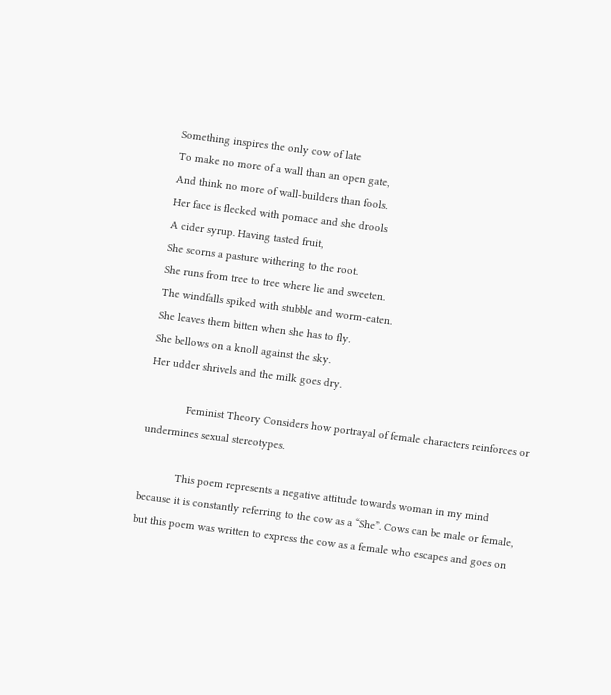Something inspires the only cow of late
To make no more of a wall than an open gate,
And think no more of wall-builders than fools.
Her face is flecked with pomace and she drools
A cider syrup. Having tasted fruit,
She scorns a pasture withering to the root.
She runs from tree to tree where lie and sweeten.
The windfalls spiked with stubble and worm-eaten.
She leaves them bitten when she has to fly.
She bellows on a knoll against the sky.
Her udder shrivels and the milk goes dry.

             Feminist Theory Considers how portrayal of female characters reinforces or undermines sexual stereotypes.

            This poem represents a negative attitude towards woman in my mind because it is constantly referring to the cow as a “She”. Cows can be male or female, but this poem was written to express the cow as a female who escapes and goes on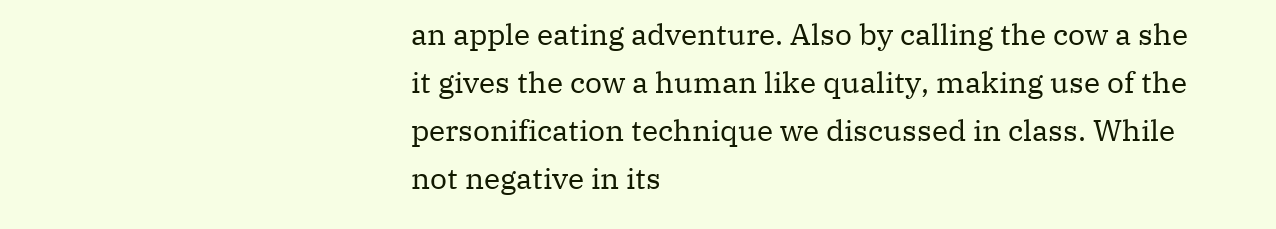an apple eating adventure. Also by calling the cow a she it gives the cow a human like quality, making use of the personification technique we discussed in class. While not negative in its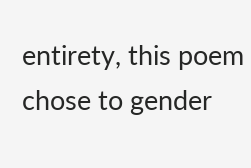entirety, this poem chose to gender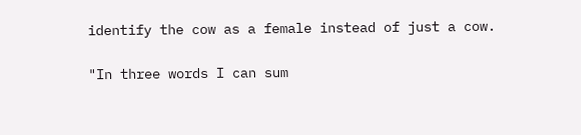identify the cow as a female instead of just a cow.

"In three words I can sum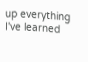up everything I've learned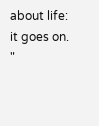about life: it goes on. "